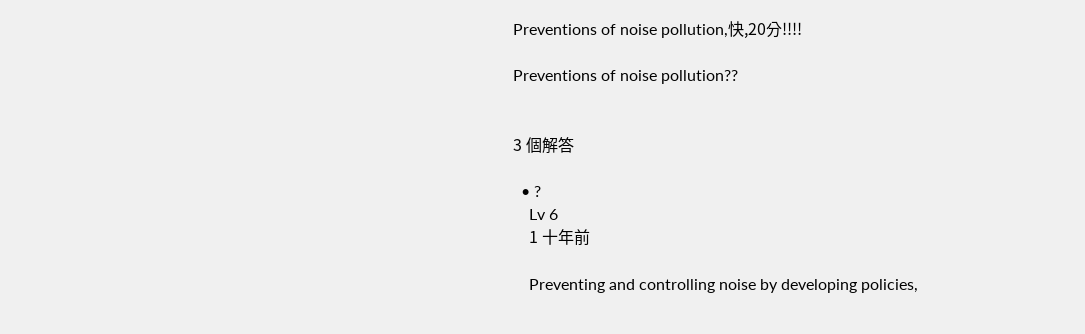Preventions of noise pollution,快,20分!!!!

Preventions of noise pollution??


3 個解答

  • ?
    Lv 6
    1 十年前

    Preventing and controlling noise by developing policies,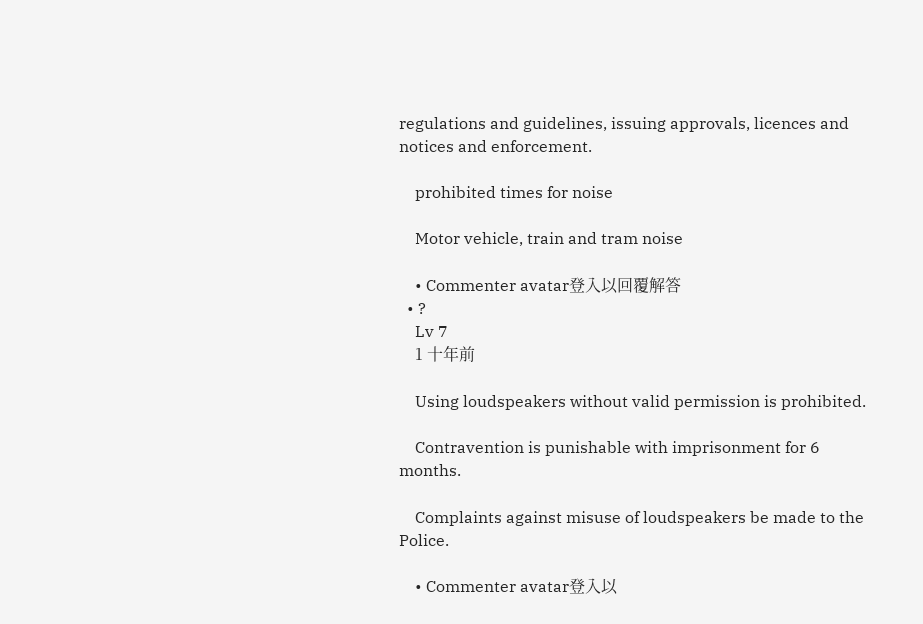regulations and guidelines, issuing approvals, licences and notices and enforcement.

    prohibited times for noise

    Motor vehicle, train and tram noise

    • Commenter avatar登入以回覆解答
  • ?
    Lv 7
    1 十年前

    Using loudspeakers without valid permission is prohibited.

    Contravention is punishable with imprisonment for 6 months.

    Complaints against misuse of loudspeakers be made to the Police.

    • Commenter avatar登入以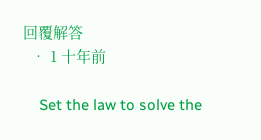回覆解答
  • 1 十年前

    Set the law to solve the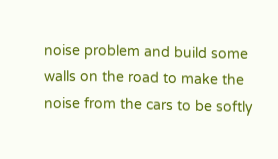noise problem and build some walls on the road to make the noise from the cars to be softly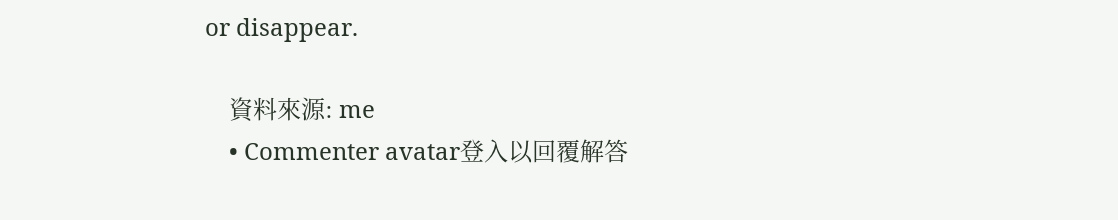or disappear.

    資料來源: me
    • Commenter avatar登入以回覆解答